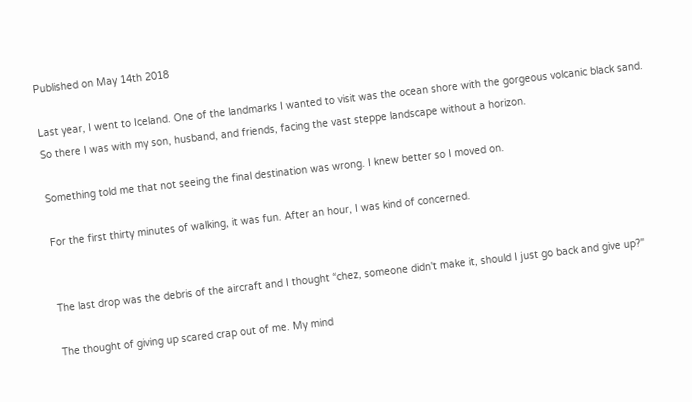Published on May 14th 2018

Last year, I went to Iceland. One of the landmarks I wanted to visit was the ocean shore with the gorgeous volcanic black sand.
So there I was with my son, husband, and friends, facing the vast steppe landscape without a horizon.

Something told me that not seeing the final destination was wrong. I knew better so I moved on.

For the first thirty minutes of walking, it was fun. After an hour, I was kind of concerned.


The last drop was the debris of the aircraft and I thought “chez, someone didn't make it, should I just go back and give up?"

The thought of giving up scared crap out of me. My mind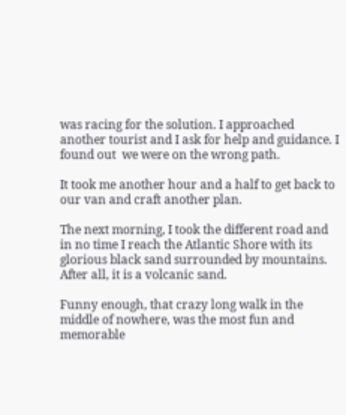was racing for the solution. I approached another tourist and I ask for help and guidance. I found out  we were on the wrong path.

It took me another hour and a half to get back to our van and craft another plan.

The next morning, I took the different road and in no time I reach the Atlantic Shore with its glorious black sand surrounded by mountains. After all, it is a volcanic sand.

Funny enough, that crazy long walk in the middle of nowhere, was the most fun and memorable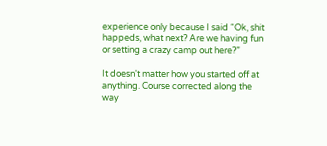experience only because I said “Ok, shit happeds, what next? Are we having fun or setting a crazy camp out here?”

It doesn't matter how you started off at anything. Course corrected along the way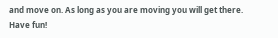and move on. As long as you are moving you will get there. Have fun!